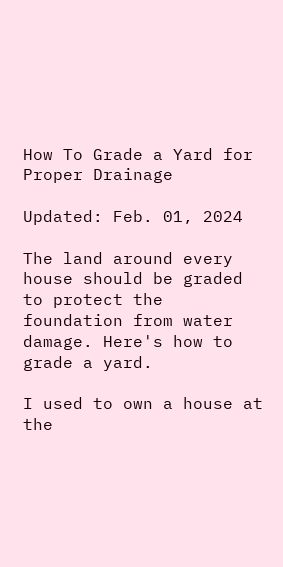How To Grade a Yard for Proper Drainage

Updated: Feb. 01, 2024

The land around every house should be graded to protect the foundation from water damage. Here's how to grade a yard.

I used to own a house at the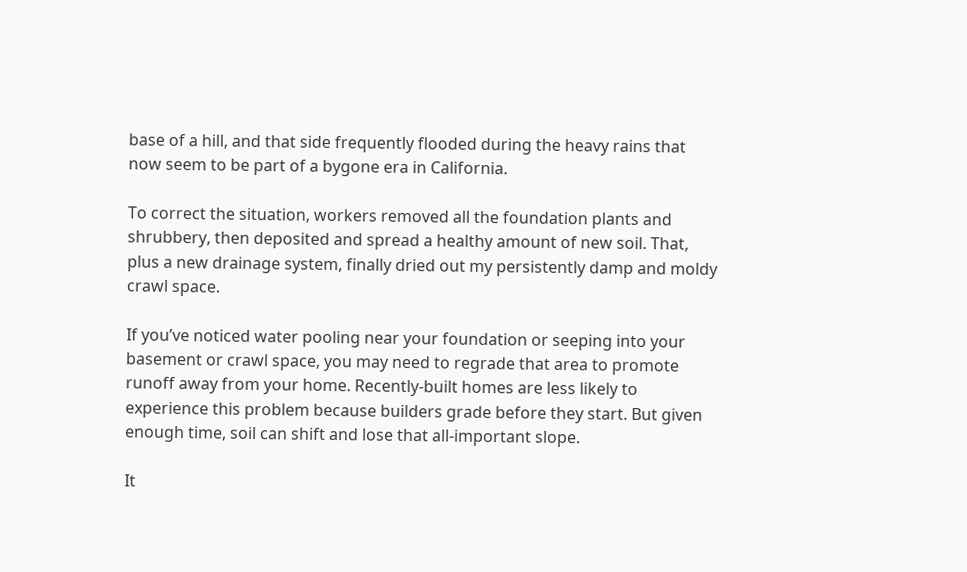base of a hill, and that side frequently flooded during the heavy rains that now seem to be part of a bygone era in California.

To correct the situation, workers removed all the foundation plants and shrubbery, then deposited and spread a healthy amount of new soil. That, plus a new drainage system, finally dried out my persistently damp and moldy crawl space.

If you’ve noticed water pooling near your foundation or seeping into your basement or crawl space, you may need to regrade that area to promote runoff away from your home. Recently-built homes are less likely to experience this problem because builders grade before they start. But given enough time, soil can shift and lose that all-important slope.

It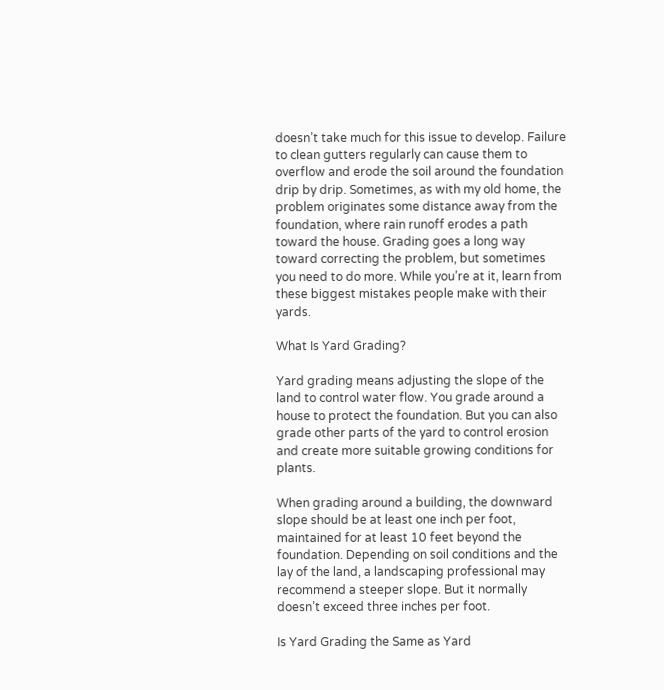doesn’t take much for this issue to develop. Failure to clean gutters regularly can cause them to overflow and erode the soil around the foundation drip by drip. Sometimes, as with my old home, the problem originates some distance away from the foundation, where rain runoff erodes a path toward the house. Grading goes a long way toward correcting the problem, but sometimes you need to do more. While you’re at it, learn from these biggest mistakes people make with their yards.

What Is Yard Grading?

Yard grading means adjusting the slope of the land to control water flow. You grade around a house to protect the foundation. But you can also grade other parts of the yard to control erosion and create more suitable growing conditions for plants.

When grading around a building, the downward slope should be at least one inch per foot, maintained for at least 10 feet beyond the foundation. Depending on soil conditions and the lay of the land, a landscaping professional may recommend a steeper slope. But it normally doesn’t exceed three inches per foot.

Is Yard Grading the Same as Yard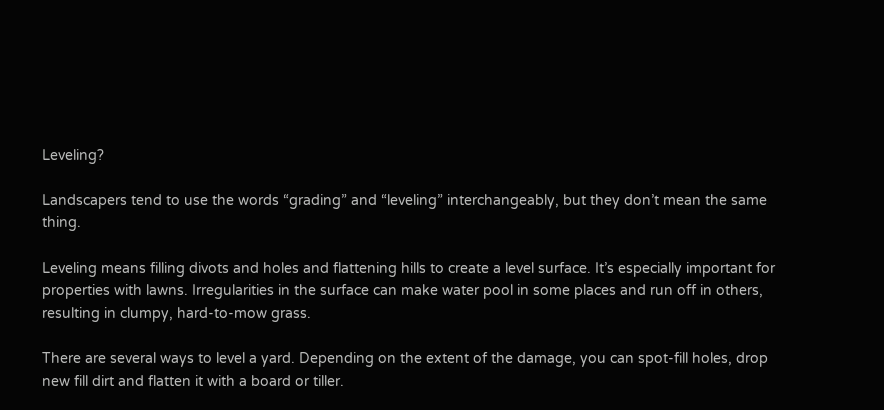Leveling?

Landscapers tend to use the words “grading” and “leveling” interchangeably, but they don’t mean the same thing.

Leveling means filling divots and holes and flattening hills to create a level surface. It’s especially important for properties with lawns. Irregularities in the surface can make water pool in some places and run off in others, resulting in clumpy, hard-to-mow grass.

There are several ways to level a yard. Depending on the extent of the damage, you can spot-fill holes, drop new fill dirt and flatten it with a board or tiller.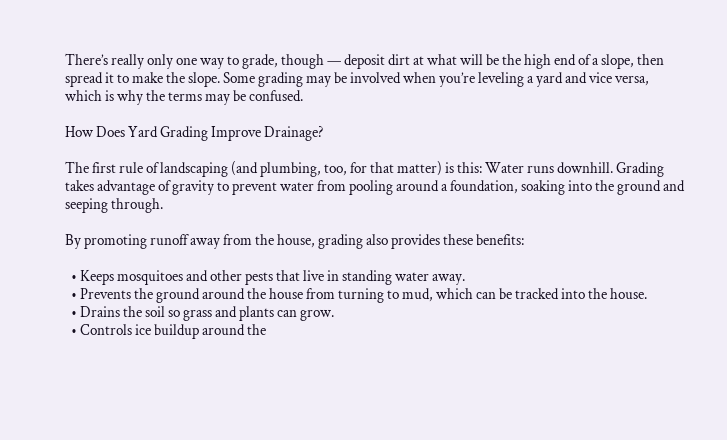There’s really only one way to grade, though — deposit dirt at what will be the high end of a slope, then spread it to make the slope. Some grading may be involved when you’re leveling a yard and vice versa, which is why the terms may be confused.

How Does Yard Grading Improve Drainage?

The first rule of landscaping (and plumbing, too, for that matter) is this: Water runs downhill. Grading takes advantage of gravity to prevent water from pooling around a foundation, soaking into the ground and seeping through.

By promoting runoff away from the house, grading also provides these benefits:

  • Keeps mosquitoes and other pests that live in standing water away.
  • Prevents the ground around the house from turning to mud, which can be tracked into the house.
  • Drains the soil so grass and plants can grow.
  • Controls ice buildup around the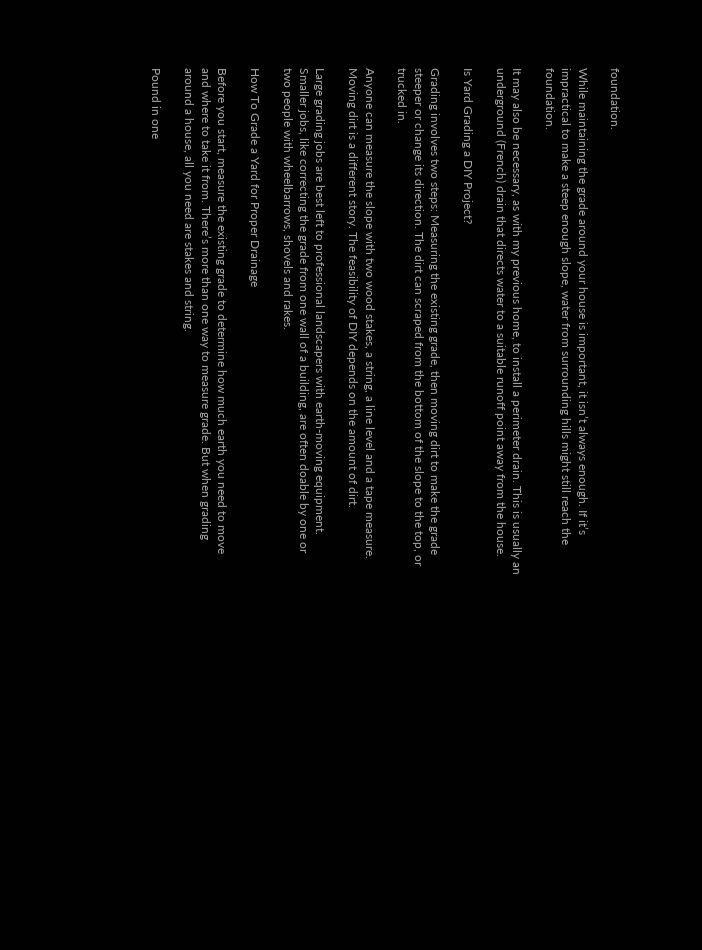foundation.

While maintaining the grade around your house is important, it isn’t always enough. If it’s impractical to make a steep enough slope, water from surrounding hills might still reach the foundation.

It may also be necessary, as with my previous home, to install a perimeter drain. This is usually an underground (French) drain that directs water to a suitable runoff point away from the house.

Is Yard Grading a DIY Project?

Grading involves two steps: Measuring the existing grade, then moving dirt to make the grade steeper or change its direction. The dirt can scraped from the bottom of the slope to the top, or trucked in.

Anyone can measure the slope with two wood stakes, a string, a line level and a tape measure. Moving dirt is a different story. The feasibility of DIY depends on the amount of dirt.

Large grading jobs are best left to professional landscapers with earth-moving equipment. Smaller jobs, like correcting the grade from one wall of a building, are often doable by one or two people with wheelbarrows, shovels and rakes.

How To Grade a Yard for Proper Drainage

Before you start, measure the existing grade to determine how much earth you need to move and where to take it from. There’s more than one way to measure grade. But when grading around a house, all you need are stakes and string.

Pound in one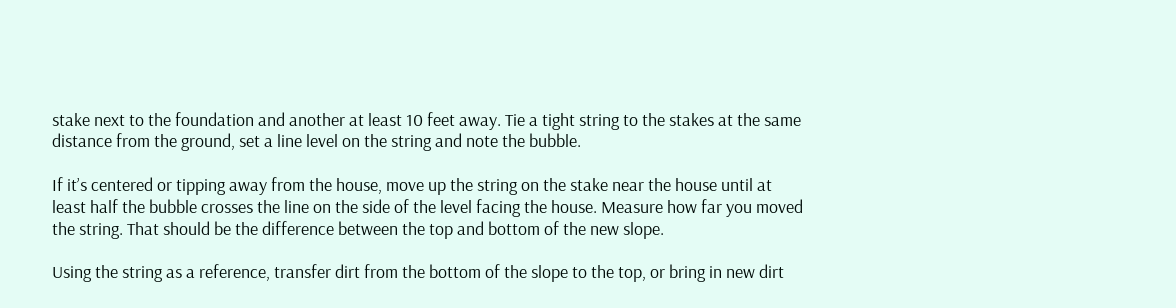stake next to the foundation and another at least 10 feet away. Tie a tight string to the stakes at the same distance from the ground, set a line level on the string and note the bubble.

If it’s centered or tipping away from the house, move up the string on the stake near the house until at least half the bubble crosses the line on the side of the level facing the house. Measure how far you moved the string. That should be the difference between the top and bottom of the new slope.

Using the string as a reference, transfer dirt from the bottom of the slope to the top, or bring in new dirt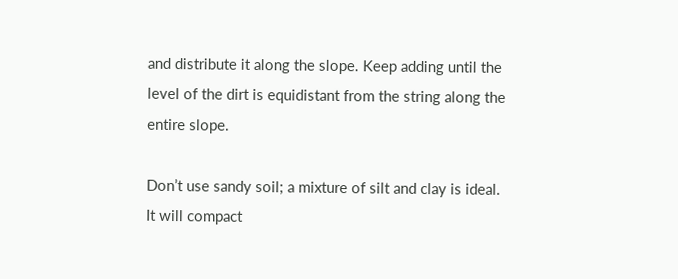and distribute it along the slope. Keep adding until the level of the dirt is equidistant from the string along the entire slope.

Don’t use sandy soil; a mixture of silt and clay is ideal. It will compact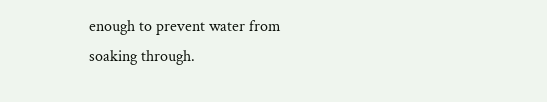enough to prevent water from soaking through.